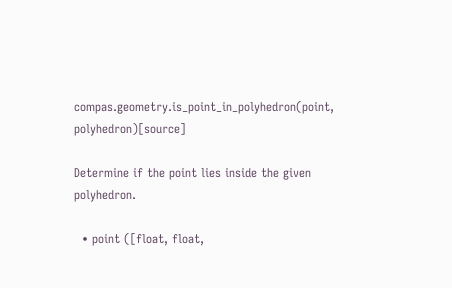compas.geometry.is_point_in_polyhedron(point, polyhedron)[source]

Determine if the point lies inside the given polyhedron.

  • point ([float, float,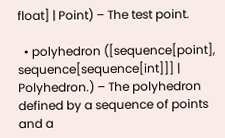float] | Point) – The test point.

  • polyhedron ([sequence[point], sequence[sequence[int]]] | Polyhedron.) – The polyhedron defined by a sequence of points and a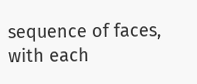sequence of faces, with each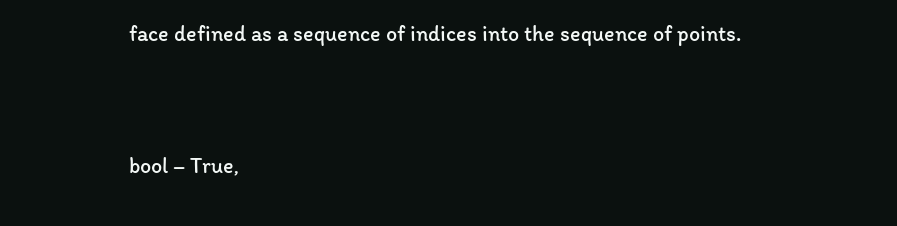face defined as a sequence of indices into the sequence of points.


bool – True,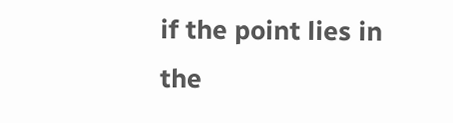if the point lies in the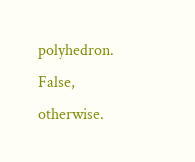polyhedron. False, otherwise.